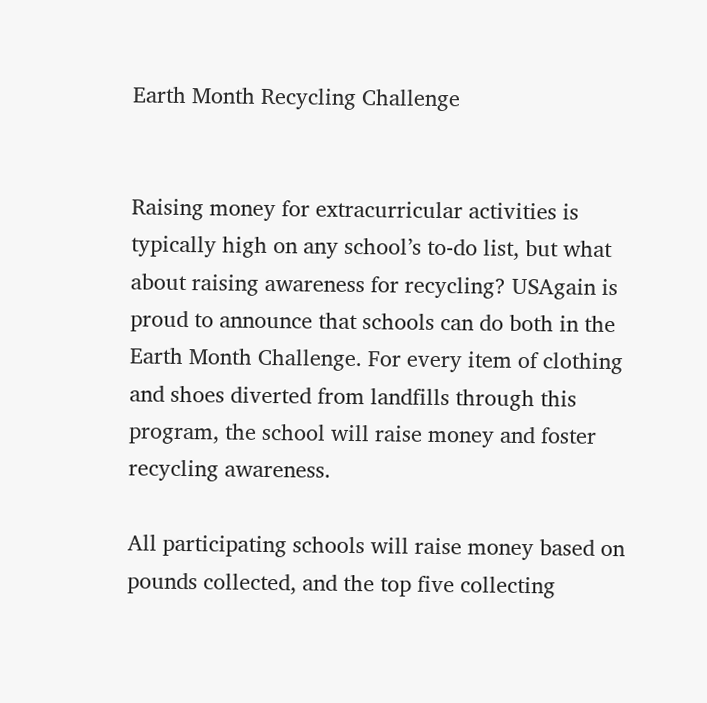Earth Month Recycling Challenge


Raising money for extracurricular activities is typically high on any school’s to-do list, but what about raising awareness for recycling? USAgain is proud to announce that schools can do both in the Earth Month Challenge. For every item of clothing and shoes diverted from landfills through this program, the school will raise money and foster recycling awareness.

All participating schools will raise money based on pounds collected, and the top five collecting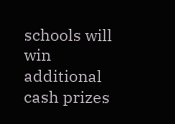schools will win additional cash prizes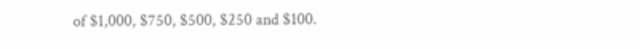of $1,000, $750, $500, $250 and $100.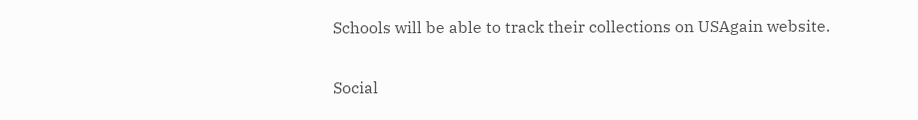Schools will be able to track their collections on USAgain website.

Social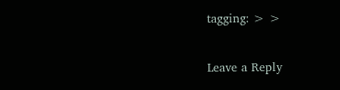tagging: > >

Leave a Reply